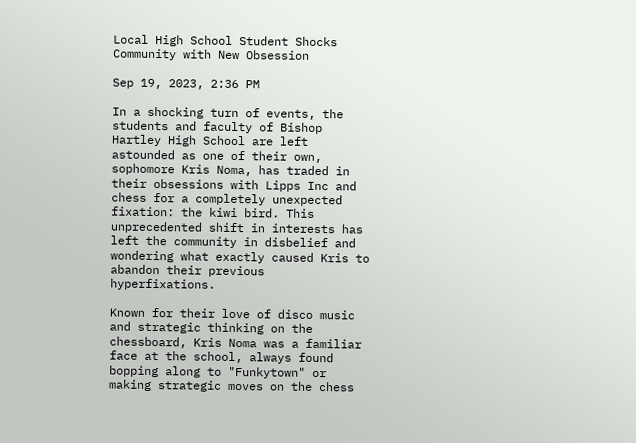Local High School Student Shocks Community with New Obsession

Sep 19, 2023, 2:36 PM

In a shocking turn of events, the students and faculty of Bishop Hartley High School are left astounded as one of their own, sophomore Kris Noma, has traded in their obsessions with Lipps Inc and chess for a completely unexpected fixation: the kiwi bird. This unprecedented shift in interests has left the community in disbelief and wondering what exactly caused Kris to abandon their previous hyperfixations.

Known for their love of disco music and strategic thinking on the chessboard, Kris Noma was a familiar face at the school, always found bopping along to "Funkytown" or making strategic moves on the chess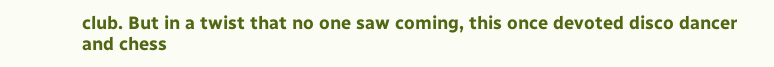club. But in a twist that no one saw coming, this once devoted disco dancer and chess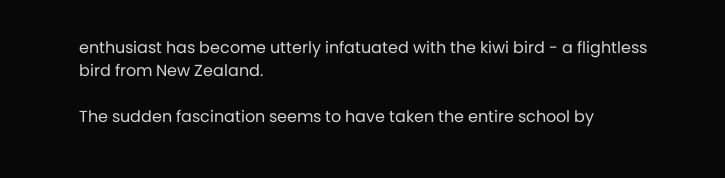enthusiast has become utterly infatuated with the kiwi bird - a flightless bird from New Zealand.

The sudden fascination seems to have taken the entire school by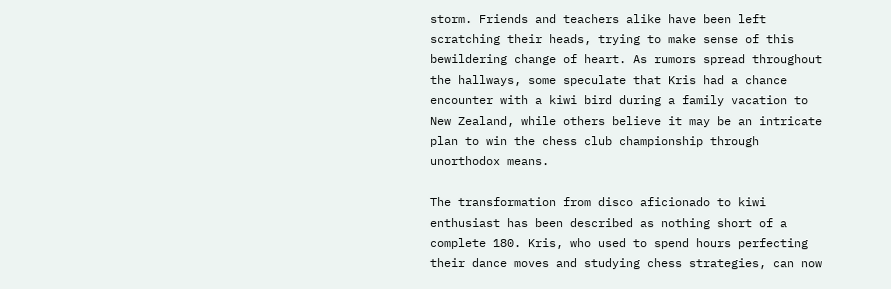storm. Friends and teachers alike have been left scratching their heads, trying to make sense of this bewildering change of heart. As rumors spread throughout the hallways, some speculate that Kris had a chance encounter with a kiwi bird during a family vacation to New Zealand, while others believe it may be an intricate plan to win the chess club championship through unorthodox means.

The transformation from disco aficionado to kiwi enthusiast has been described as nothing short of a complete 180. Kris, who used to spend hours perfecting their dance moves and studying chess strategies, can now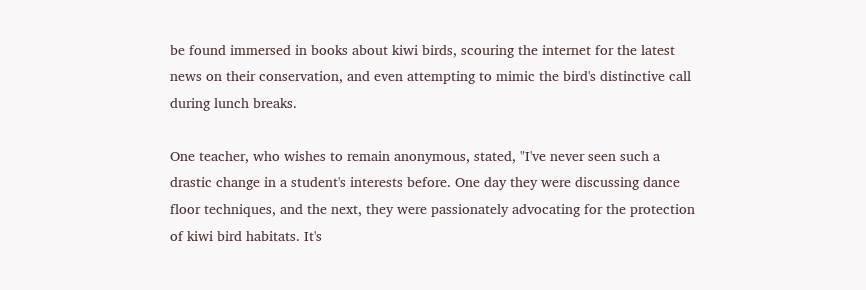be found immersed in books about kiwi birds, scouring the internet for the latest news on their conservation, and even attempting to mimic the bird's distinctive call during lunch breaks.

One teacher, who wishes to remain anonymous, stated, "I've never seen such a drastic change in a student's interests before. One day they were discussing dance floor techniques, and the next, they were passionately advocating for the protection of kiwi bird habitats. It's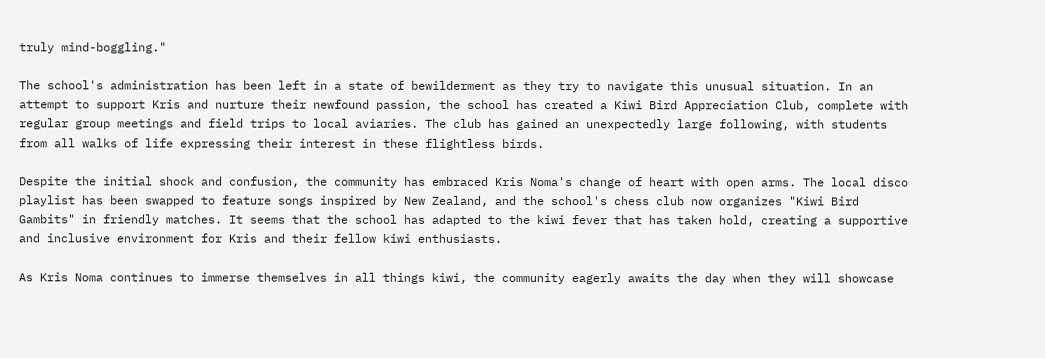truly mind-boggling."

The school's administration has been left in a state of bewilderment as they try to navigate this unusual situation. In an attempt to support Kris and nurture their newfound passion, the school has created a Kiwi Bird Appreciation Club, complete with regular group meetings and field trips to local aviaries. The club has gained an unexpectedly large following, with students from all walks of life expressing their interest in these flightless birds.

Despite the initial shock and confusion, the community has embraced Kris Noma's change of heart with open arms. The local disco playlist has been swapped to feature songs inspired by New Zealand, and the school's chess club now organizes "Kiwi Bird Gambits" in friendly matches. It seems that the school has adapted to the kiwi fever that has taken hold, creating a supportive and inclusive environment for Kris and their fellow kiwi enthusiasts.

As Kris Noma continues to immerse themselves in all things kiwi, the community eagerly awaits the day when they will showcase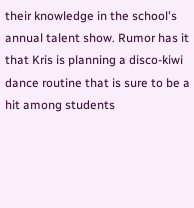their knowledge in the school's annual talent show. Rumor has it that Kris is planning a disco-kiwi dance routine that is sure to be a hit among students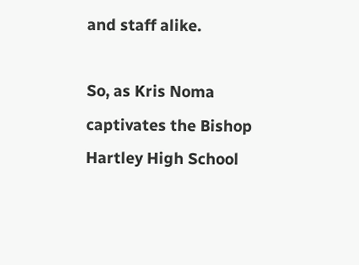and staff alike.

So, as Kris Noma captivates the Bishop Hartley High School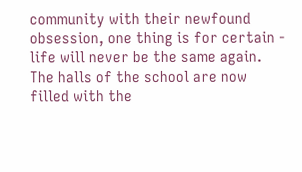community with their newfound obsession, one thing is for certain - life will never be the same again. The halls of the school are now filled with the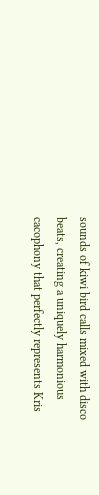sounds of kiwi bird calls mixed with disco beats, creating a uniquely harmonious cacophony that perfectly represents Kris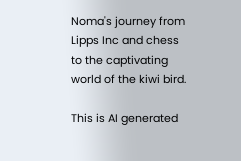Noma's journey from Lipps Inc and chess to the captivating world of the kiwi bird.

This is AI generated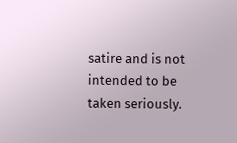satire and is not intended to be taken seriously.